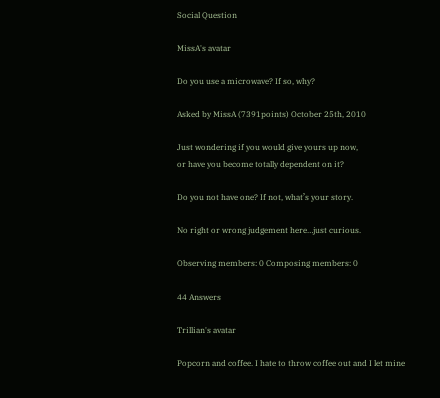Social Question

MissA's avatar

Do you use a microwave? If so, why?

Asked by MissA (7391points) October 25th, 2010

Just wondering if you would give yours up now,
or have you become totally dependent on it?

Do you not have one? If not, what’s your story.

No right or wrong judgement here…just curious.

Observing members: 0 Composing members: 0

44 Answers

Trillian's avatar

Popcorn and coffee. I hate to throw coffee out and I let mine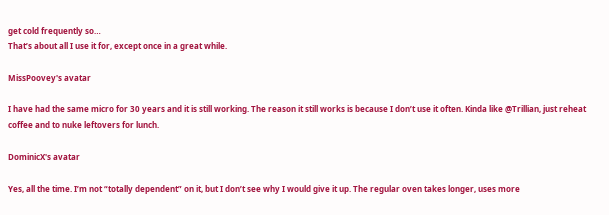get cold frequently so…
That’s about all I use it for, except once in a great while.

MissPoovey's avatar

I have had the same micro for 30 years and it is still working. The reason it still works is because I don’t use it often. Kinda like @Trillian, just reheat coffee and to nuke leftovers for lunch.

DominicX's avatar

Yes, all the time. I’m not “totally dependent” on it, but I don’t see why I would give it up. The regular oven takes longer, uses more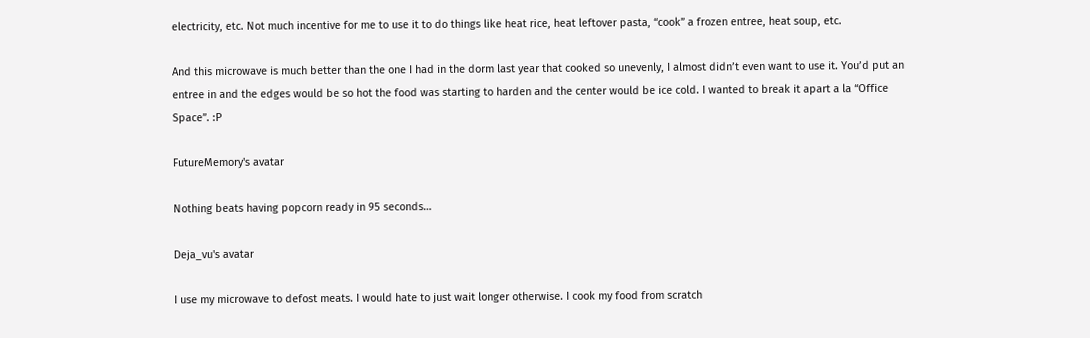electricity, etc. Not much incentive for me to use it to do things like heat rice, heat leftover pasta, “cook” a frozen entree, heat soup, etc.

And this microwave is much better than the one I had in the dorm last year that cooked so unevenly, I almost didn’t even want to use it. You’d put an entree in and the edges would be so hot the food was starting to harden and the center would be ice cold. I wanted to break it apart a la “Office Space”. :P

FutureMemory's avatar

Nothing beats having popcorn ready in 95 seconds…

Deja_vu's avatar

I use my microwave to defost meats. I would hate to just wait longer otherwise. I cook my food from scratch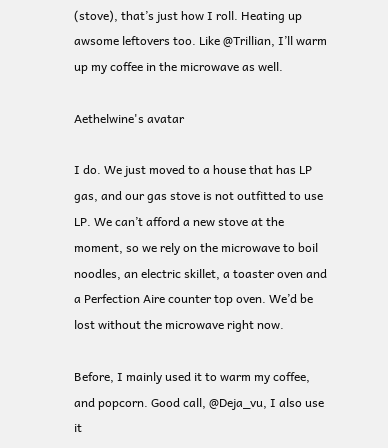(stove), that’s just how I roll. Heating up awsome leftovers too. Like @Trillian, I’ll warm up my coffee in the microwave as well.

Aethelwine's avatar

I do. We just moved to a house that has LP gas, and our gas stove is not outfitted to use LP. We can’t afford a new stove at the moment, so we rely on the microwave to boil noodles, an electric skillet, a toaster oven and a Perfection Aire counter top oven. We’d be lost without the microwave right now.

Before, I mainly used it to warm my coffee, and popcorn. Good call, @Deja_vu, I also use it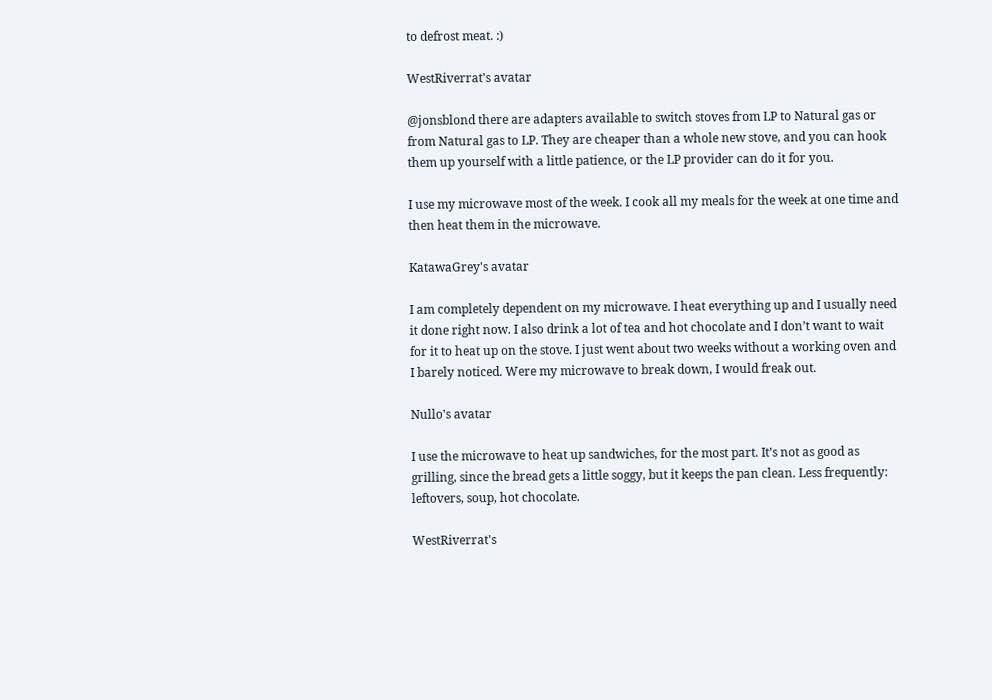to defrost meat. :)

WestRiverrat's avatar

@jonsblond there are adapters available to switch stoves from LP to Natural gas or from Natural gas to LP. They are cheaper than a whole new stove, and you can hook them up yourself with a little patience, or the LP provider can do it for you.

I use my microwave most of the week. I cook all my meals for the week at one time and then heat them in the microwave.

KatawaGrey's avatar

I am completely dependent on my microwave. I heat everything up and I usually need it done right now. I also drink a lot of tea and hot chocolate and I don’t want to wait for it to heat up on the stove. I just went about two weeks without a working oven and I barely noticed. Were my microwave to break down, I would freak out.

Nullo's avatar

I use the microwave to heat up sandwiches, for the most part. It’s not as good as grilling, since the bread gets a little soggy, but it keeps the pan clean. Less frequently: leftovers, soup, hot chocolate.

WestRiverrat's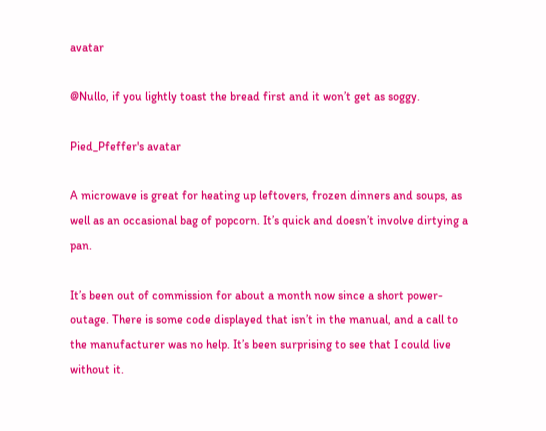avatar

@Nullo, if you lightly toast the bread first and it won’t get as soggy.

Pied_Pfeffer's avatar

A microwave is great for heating up leftovers, frozen dinners and soups, as well as an occasional bag of popcorn. It’s quick and doesn’t involve dirtying a pan.

It’s been out of commission for about a month now since a short power-outage. There is some code displayed that isn’t in the manual, and a call to the manufacturer was no help. It’s been surprising to see that I could live without it.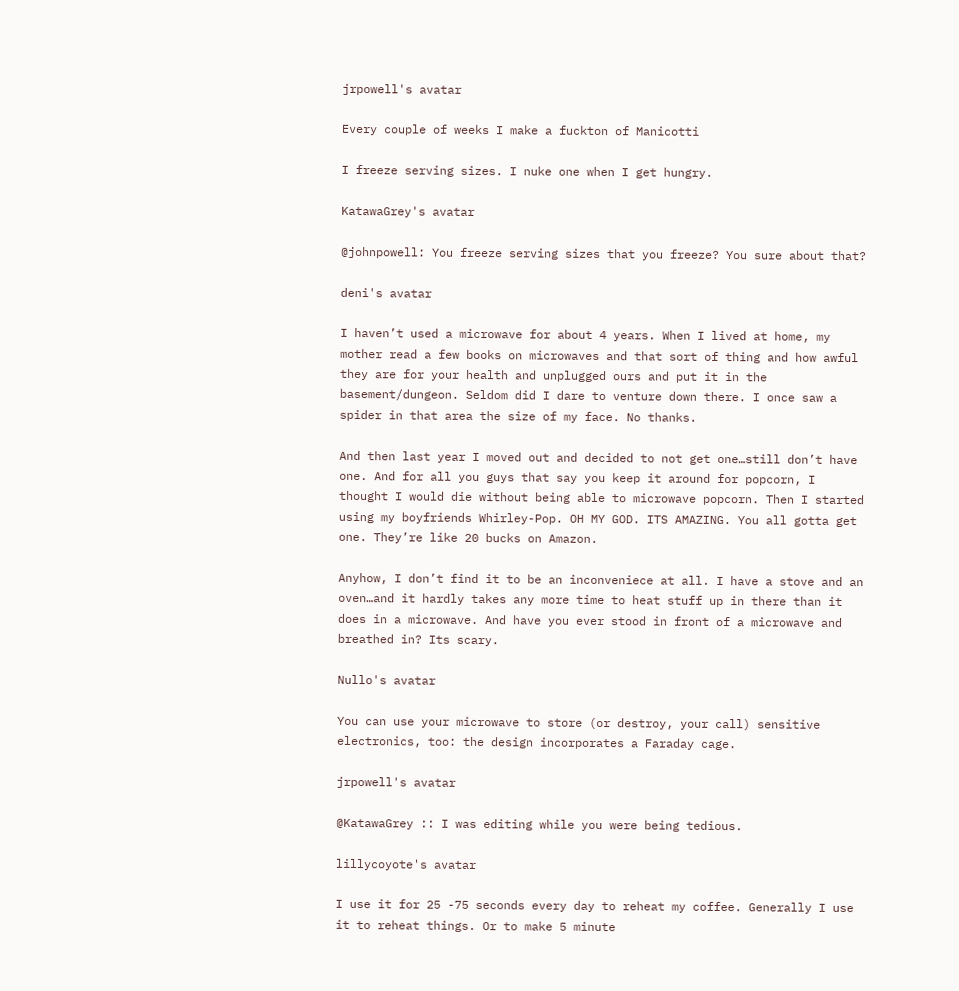jrpowell's avatar

Every couple of weeks I make a fuckton of Manicotti

I freeze serving sizes. I nuke one when I get hungry.

KatawaGrey's avatar

@johnpowell: You freeze serving sizes that you freeze? You sure about that?

deni's avatar

I haven’t used a microwave for about 4 years. When I lived at home, my mother read a few books on microwaves and that sort of thing and how awful they are for your health and unplugged ours and put it in the basement/dungeon. Seldom did I dare to venture down there. I once saw a spider in that area the size of my face. No thanks.

And then last year I moved out and decided to not get one…still don’t have one. And for all you guys that say you keep it around for popcorn, I thought I would die without being able to microwave popcorn. Then I started using my boyfriends Whirley-Pop. OH MY GOD. ITS AMAZING. You all gotta get one. They’re like 20 bucks on Amazon.

Anyhow, I don’t find it to be an inconveniece at all. I have a stove and an oven…and it hardly takes any more time to heat stuff up in there than it does in a microwave. And have you ever stood in front of a microwave and breathed in? Its scary.

Nullo's avatar

You can use your microwave to store (or destroy, your call) sensitive electronics, too: the design incorporates a Faraday cage.

jrpowell's avatar

@KatawaGrey :: I was editing while you were being tedious.

lillycoyote's avatar

I use it for 25 -75 seconds every day to reheat my coffee. Generally I use it to reheat things. Or to make 5 minute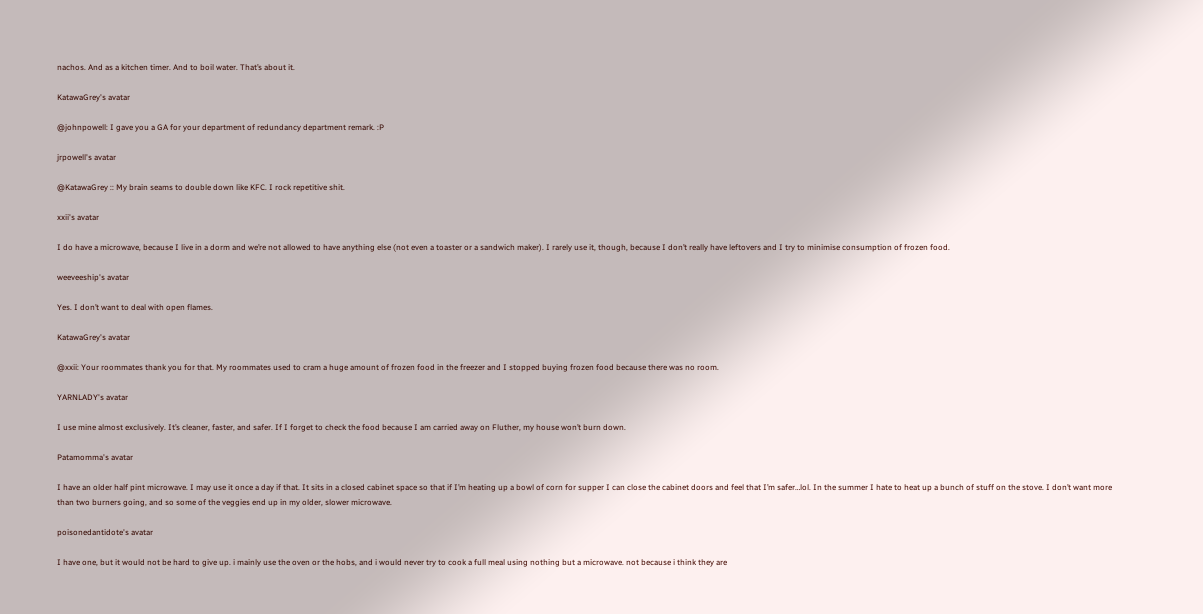nachos. And as a kitchen timer. And to boil water. That’s about it.

KatawaGrey's avatar

@johnpowell: I gave you a GA for your department of redundancy department remark. :P

jrpowell's avatar

@KatawaGrey :: My brain seams to double down like KFC. I rock repetitive shit.

xxii's avatar

I do have a microwave, because I live in a dorm and we’re not allowed to have anything else (not even a toaster or a sandwich maker). I rarely use it, though, because I don’t really have leftovers and I try to minimise consumption of frozen food.

weeveeship's avatar

Yes. I don’t want to deal with open flames.

KatawaGrey's avatar

@xxii: Your roommates thank you for that. My roommates used to cram a huge amount of frozen food in the freezer and I stopped buying frozen food because there was no room.

YARNLADY's avatar

I use mine almost exclusively. It’s cleaner, faster, and safer. If I forget to check the food because I am carried away on Fluther, my house won’t burn down.

Patamomma's avatar

I have an older half pint microwave. I may use it once a day if that. It sits in a closed cabinet space so that if I’m heating up a bowl of corn for supper I can close the cabinet doors and feel that I’m safer…lol. In the summer I hate to heat up a bunch of stuff on the stove. I don’t want more than two burners going, and so some of the veggies end up in my older, slower microwave.

poisonedantidote's avatar

I have one, but it would not be hard to give up. i mainly use the oven or the hobs, and i would never try to cook a full meal using nothing but a microwave. not because i think they are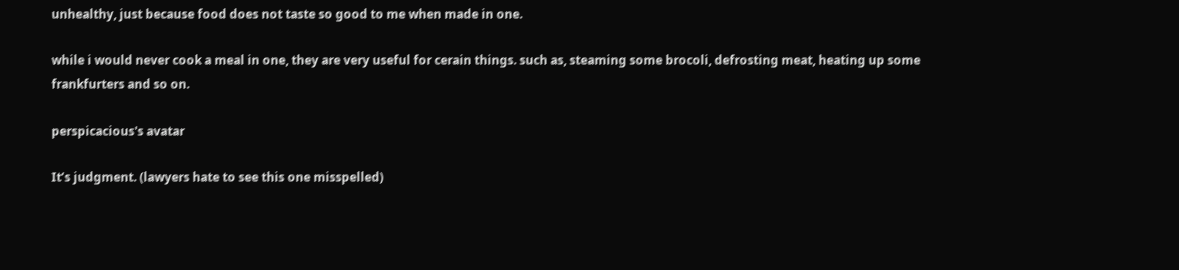unhealthy, just because food does not taste so good to me when made in one.

while i would never cook a meal in one, they are very useful for cerain things. such as, steaming some brocoli, defrosting meat, heating up some frankfurters and so on.

perspicacious's avatar

It’s judgment. (lawyers hate to see this one misspelled)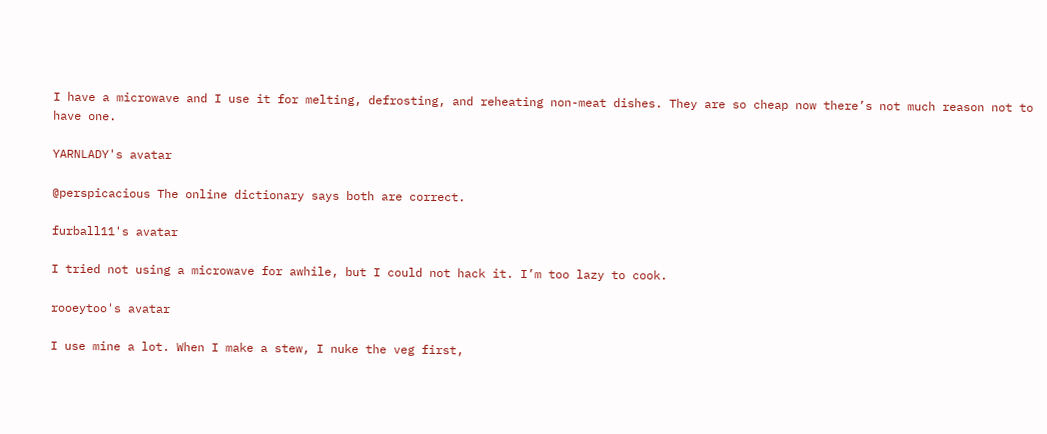I have a microwave and I use it for melting, defrosting, and reheating non-meat dishes. They are so cheap now there’s not much reason not to have one.

YARNLADY's avatar

@perspicacious The online dictionary says both are correct.

furball11's avatar

I tried not using a microwave for awhile, but I could not hack it. I’m too lazy to cook.

rooeytoo's avatar

I use mine a lot. When I make a stew, I nuke the veg first,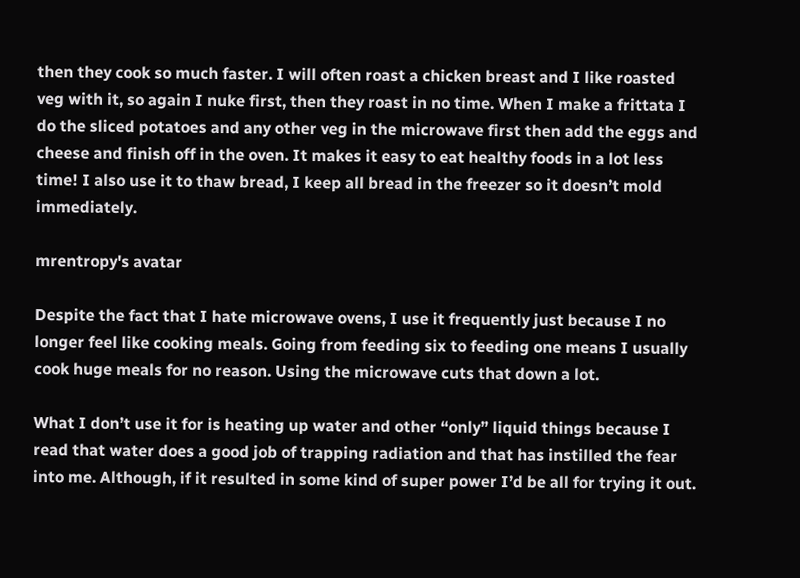then they cook so much faster. I will often roast a chicken breast and I like roasted veg with it, so again I nuke first, then they roast in no time. When I make a frittata I do the sliced potatoes and any other veg in the microwave first then add the eggs and cheese and finish off in the oven. It makes it easy to eat healthy foods in a lot less time! I also use it to thaw bread, I keep all bread in the freezer so it doesn’t mold immediately.

mrentropy's avatar

Despite the fact that I hate microwave ovens, I use it frequently just because I no longer feel like cooking meals. Going from feeding six to feeding one means I usually cook huge meals for no reason. Using the microwave cuts that down a lot.

What I don’t use it for is heating up water and other “only” liquid things because I read that water does a good job of trapping radiation and that has instilled the fear into me. Although, if it resulted in some kind of super power I’d be all for trying it out.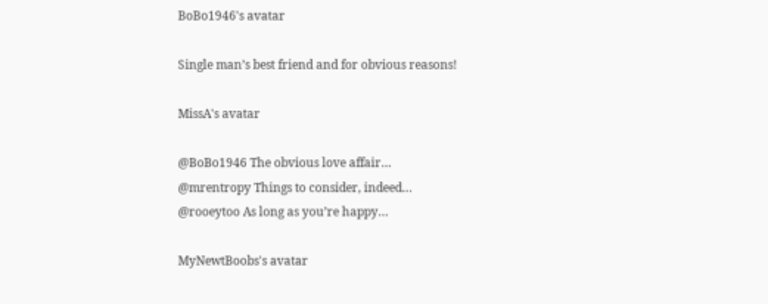BoBo1946's avatar

Single man’s best friend and for obvious reasons!

MissA's avatar

@BoBo1946 The obvious love affair…
@mrentropy Things to consider, indeed…
@rooeytoo As long as you’re happy…

MyNewtBoobs's avatar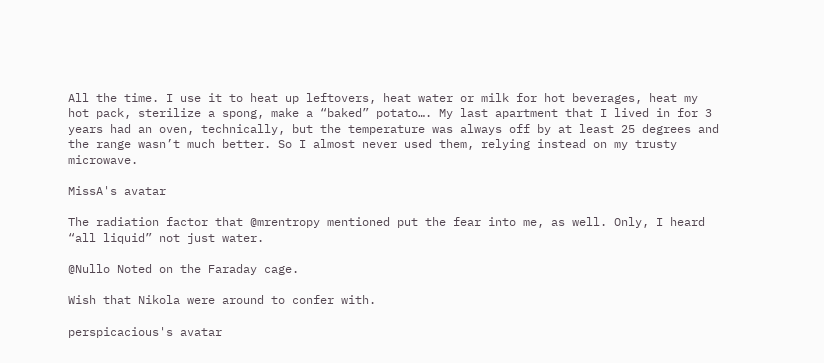All the time. I use it to heat up leftovers, heat water or milk for hot beverages, heat my hot pack, sterilize a spong, make a “baked” potato…. My last apartment that I lived in for 3 years had an oven, technically, but the temperature was always off by at least 25 degrees and the range wasn’t much better. So I almost never used them, relying instead on my trusty microwave.

MissA's avatar

The radiation factor that @mrentropy mentioned put the fear into me, as well. Only, I heard “all liquid” not just water.

@Nullo Noted on the Faraday cage.

Wish that Nikola were around to confer with.

perspicacious's avatar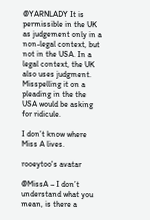@YARNLADY It is permissible in the UK as judgement only in a non-legal context, but not in the USA. In a legal context, the UK also uses judgment. Misspelling it on a pleading in the the USA would be asking for ridicule.

I don’t know where Miss A lives.

rooeytoo's avatar

@MissA – I don’t understand what you mean, is there a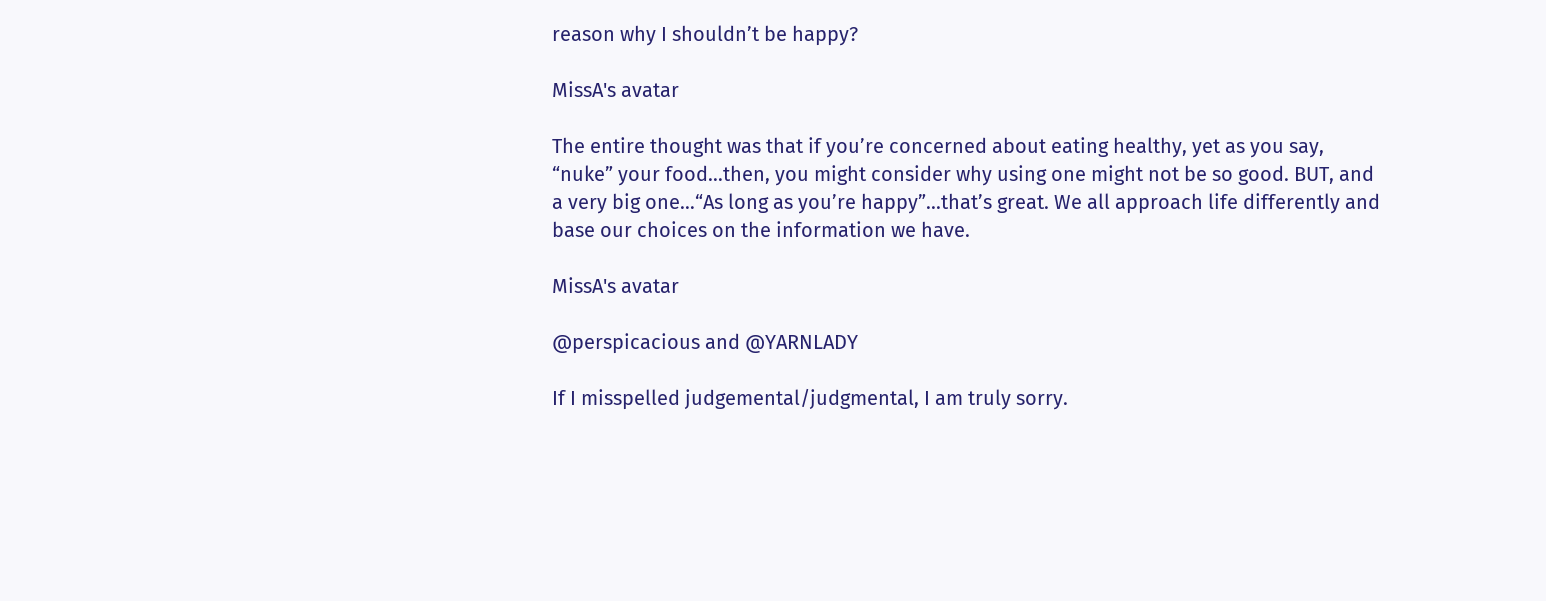reason why I shouldn’t be happy?

MissA's avatar

The entire thought was that if you’re concerned about eating healthy, yet as you say, “nuke” your food…then, you might consider why using one might not be so good. BUT, and a very big one…“As long as you’re happy”...that’s great. We all approach life differently and base our choices on the information we have.

MissA's avatar

@perspicacious and @YARNLADY

If I misspelled judgemental/judgmental, I am truly sorry.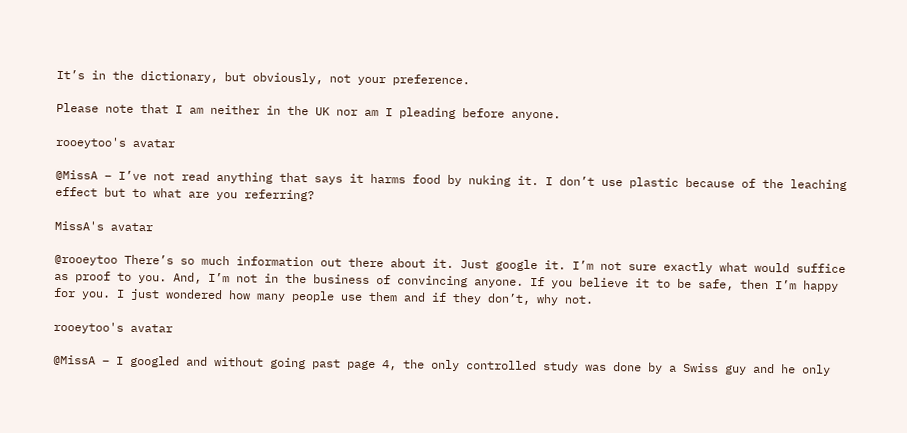It’s in the dictionary, but obviously, not your preference.

Please note that I am neither in the UK nor am I pleading before anyone.

rooeytoo's avatar

@MissA – I’ve not read anything that says it harms food by nuking it. I don’t use plastic because of the leaching effect but to what are you referring?

MissA's avatar

@rooeytoo There’s so much information out there about it. Just google it. I’m not sure exactly what would suffice as proof to you. And, I’m not in the business of convincing anyone. If you believe it to be safe, then I’m happy for you. I just wondered how many people use them and if they don’t, why not.

rooeytoo's avatar

@MissA – I googled and without going past page 4, the only controlled study was done by a Swiss guy and he only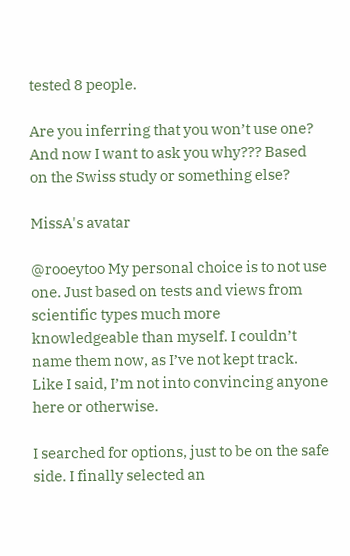tested 8 people.

Are you inferring that you won’t use one? And now I want to ask you why??? Based on the Swiss study or something else?

MissA's avatar

@rooeytoo My personal choice is to not use one. Just based on tests and views from scientific types much more knowledgeable than myself. I couldn’t name them now, as I’ve not kept track. Like I said, I’m not into convincing anyone here or otherwise.

I searched for options, just to be on the safe side. I finally selected an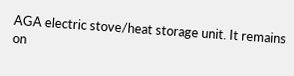AGA electric stove/heat storage unit. It remains on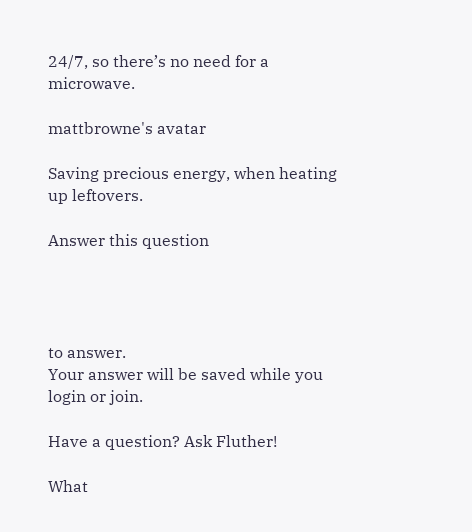24/7, so there’s no need for a microwave.

mattbrowne's avatar

Saving precious energy, when heating up leftovers.

Answer this question




to answer.
Your answer will be saved while you login or join.

Have a question? Ask Fluther!

What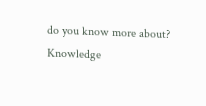do you know more about?
Knowledge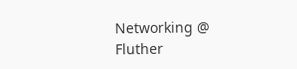Networking @ Fluther